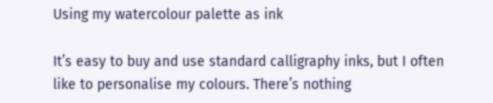Using my watercolour palette as ink

It’s easy to buy and use standard calligraphy inks, but I often like to personalise my colours. There’s nothing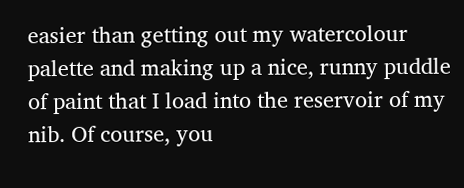easier than getting out my watercolour palette and making up a nice, runny puddle of paint that I load into the reservoir of my nib. Of course, you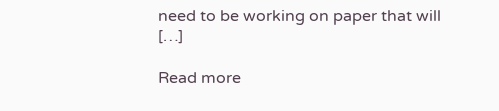need to be working on paper that will […]

Read more